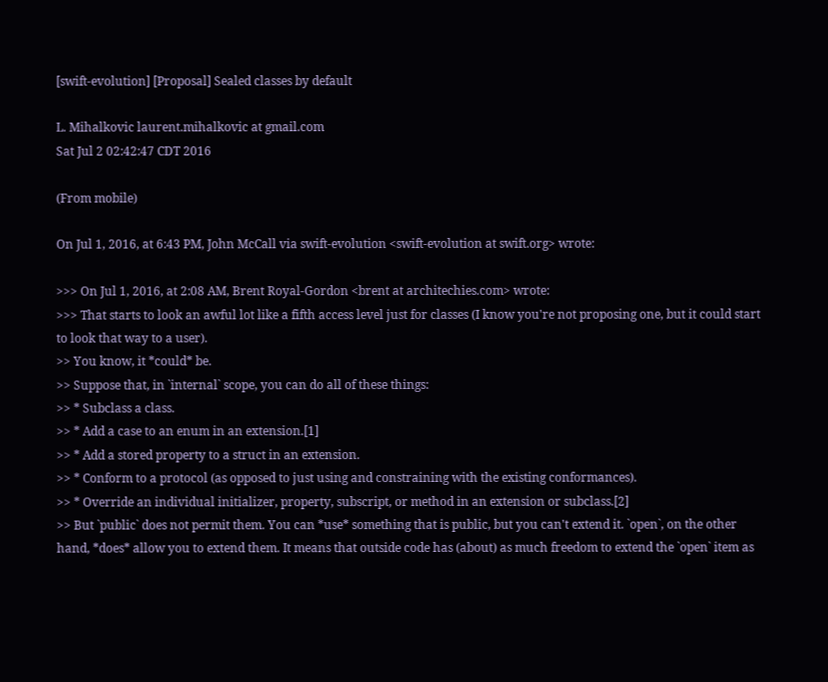[swift-evolution] [Proposal] Sealed classes by default

L. Mihalkovic laurent.mihalkovic at gmail.com
Sat Jul 2 02:42:47 CDT 2016

(From mobile)

On Jul 1, 2016, at 6:43 PM, John McCall via swift-evolution <swift-evolution at swift.org> wrote:

>>> On Jul 1, 2016, at 2:08 AM, Brent Royal-Gordon <brent at architechies.com> wrote:
>>> That starts to look an awful lot like a fifth access level just for classes (I know you're not proposing one, but it could start to look that way to a user).
>> You know, it *could* be.
>> Suppose that, in `internal` scope, you can do all of these things:
>> * Subclass a class.
>> * Add a case to an enum in an extension.[1]
>> * Add a stored property to a struct in an extension.
>> * Conform to a protocol (as opposed to just using and constraining with the existing conformances).
>> * Override an individual initializer, property, subscript, or method in an extension or subclass.[2]
>> But `public` does not permit them. You can *use* something that is public, but you can't extend it. `open`, on the other hand, *does* allow you to extend them. It means that outside code has (about) as much freedom to extend the `open` item as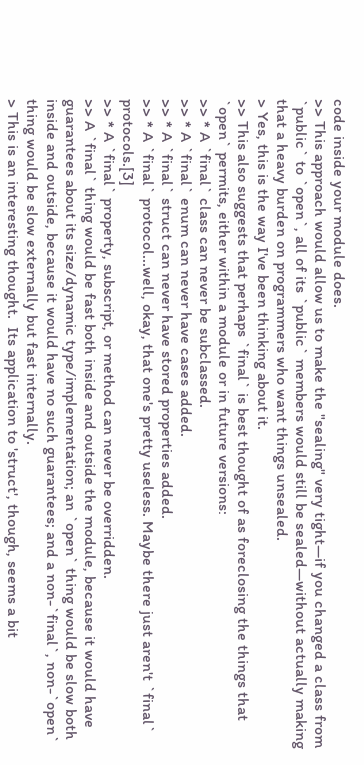code inside your module does.
>> This approach would allow us to make the "sealing" very tight—if you changed a class from `public` to `open`, all of its `public` members would still be sealed—without actually making that a heavy burden on programmers who want things unsealed.
> Yes, this is the way I've been thinking about it.
>> This also suggests that perhaps `final` is best thought of as foreclosing the things that `open` permits, either within a module or in future versions:
>> * A `final` class can never be subclassed.
>> * A `final` enum can never have cases added.
>> * A `final` struct can never have stored properties added.
>> * A `final` protocol...well, okay, that one's pretty useless. Maybe there just aren't `final` protocols.[3]
>> * A `final` property, subscript, or method can never be overridden.
>> A `final` thing would be fast both inside and outside the module, because it would have guarantees about its size/dynamic type/implementation; an `open` thing would be slow both inside and outside, because it would have no such guarantees; and a non-`final`, non-`open` thing would be slow externally but fast internally.
> This is an interesting thought.  Its application to 'struct', though, seems a bit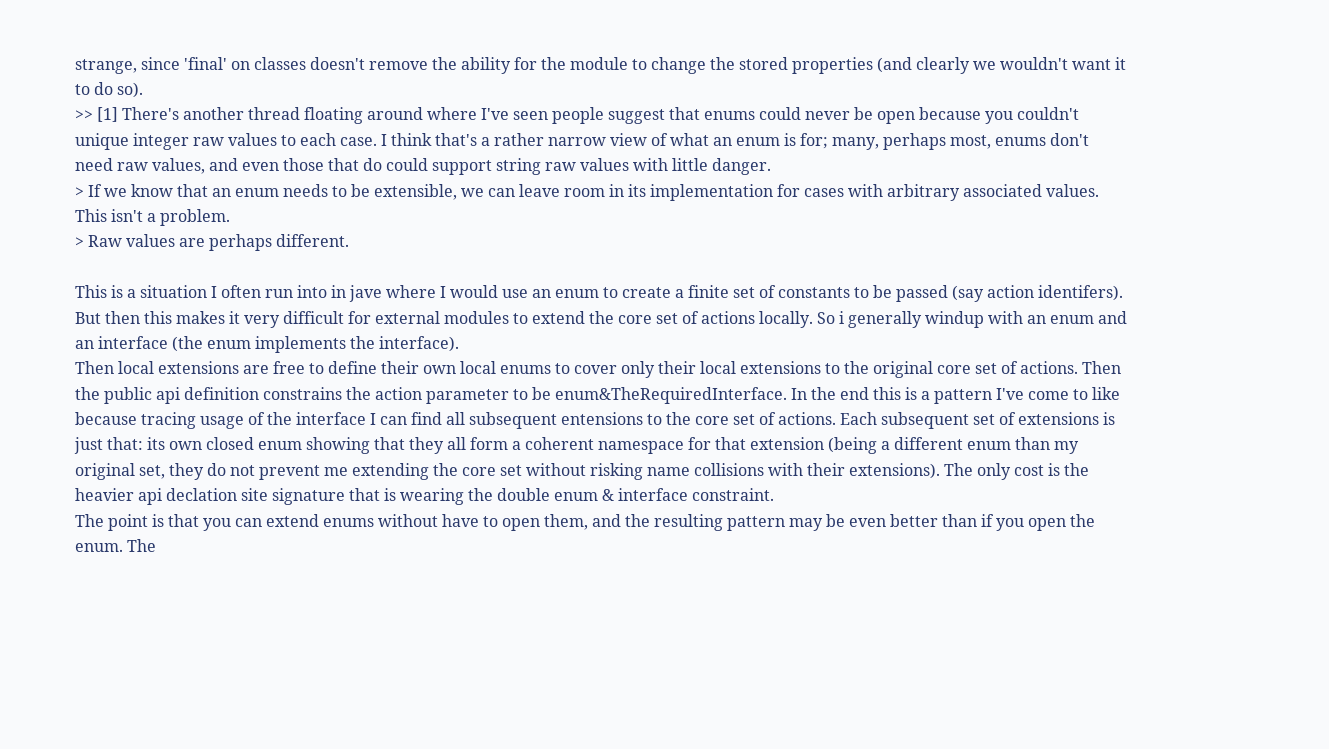strange, since 'final' on classes doesn't remove the ability for the module to change the stored properties (and clearly we wouldn't want it to do so).
>> [1] There's another thread floating around where I've seen people suggest that enums could never be open because you couldn't unique integer raw values to each case. I think that's a rather narrow view of what an enum is for; many, perhaps most, enums don't need raw values, and even those that do could support string raw values with little danger.
> If we know that an enum needs to be extensible, we can leave room in its implementation for cases with arbitrary associated values.  This isn't a problem.
> Raw values are perhaps different.

This is a situation I often run into in jave where I would use an enum to create a finite set of constants to be passed (say action identifers). But then this makes it very difficult for external modules to extend the core set of actions locally. So i generally windup with an enum and an interface (the enum implements the interface).
Then local extensions are free to define their own local enums to cover only their local extensions to the original core set of actions. Then the public api definition constrains the action parameter to be enum&TheRequiredInterface. In the end this is a pattern I've come to like because tracing usage of the interface I can find all subsequent entensions to the core set of actions. Each subsequent set of extensions is just that: its own closed enum showing that they all form a coherent namespace for that extension (being a different enum than my original set, they do not prevent me extending the core set without risking name collisions with their extensions). The only cost is the heavier api declation site signature that is wearing the double enum & interface constraint.
The point is that you can extend enums without have to open them, and the resulting pattern may be even better than if you open the enum. The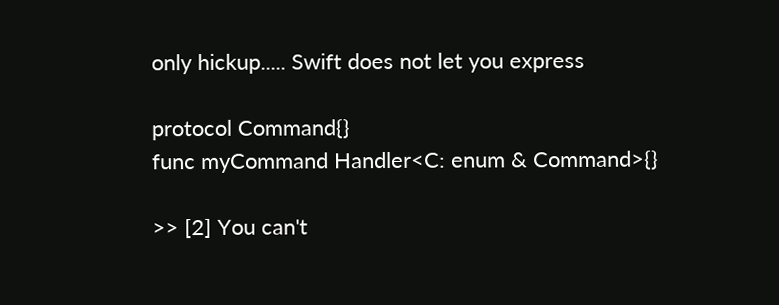only hickup..... Swift does not let you express

protocol Command{}
func myCommand Handler<C: enum & Command>{}

>> [2] You can't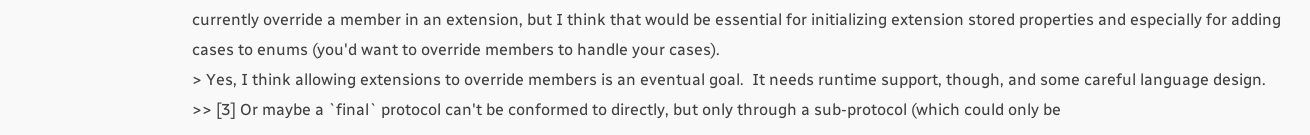currently override a member in an extension, but I think that would be essential for initializing extension stored properties and especially for adding cases to enums (you'd want to override members to handle your cases).
> Yes, I think allowing extensions to override members is an eventual goal.  It needs runtime support, though, and some careful language design.
>> [3] Or maybe a `final` protocol can't be conformed to directly, but only through a sub-protocol (which could only be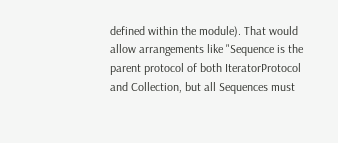defined within the module). That would allow arrangements like "Sequence is the parent protocol of both IteratorProtocol and Collection, but all Sequences must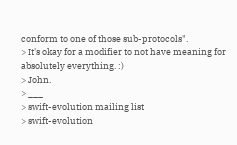conform to one of those sub-protocols".
> It's okay for a modifier to not have meaning for absolutely everything. :)
> John.
> ___
> swift-evolution mailing list
> swift-evolution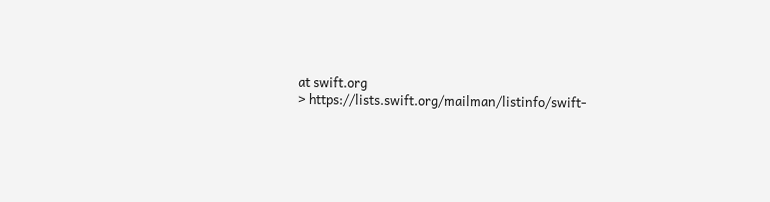at swift.org
> https://lists.swift.org/mailman/listinfo/swift-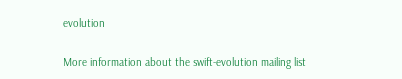evolution

More information about the swift-evolution mailing list